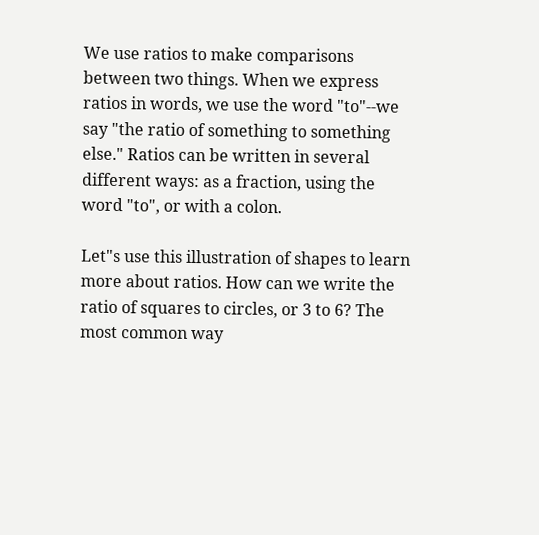We use ratios to make comparisons between two things. When we express ratios in words, we use the word "to"--we say "the ratio of something to something else." Ratios can be written in several different ways: as a fraction, using the word "to", or with a colon.

Let"s use this illustration of shapes to learn more about ratios. How can we write the ratio of squares to circles, or 3 to 6? The most common way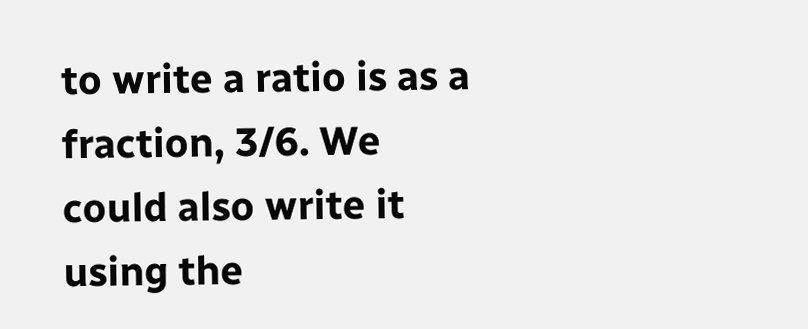to write a ratio is as a fraction, 3/6. We could also write it using the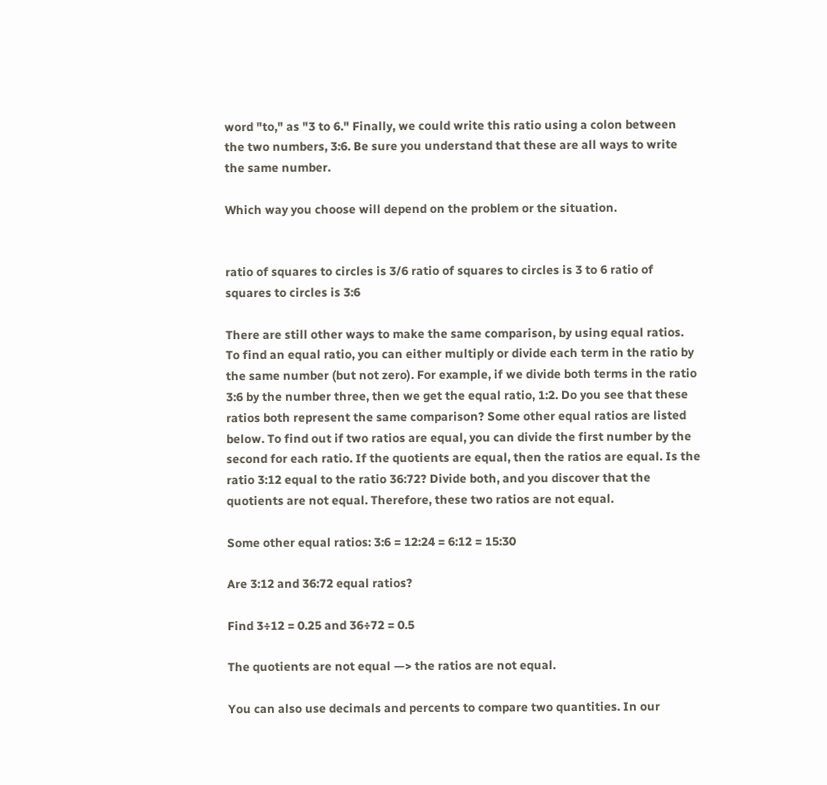word "to," as "3 to 6." Finally, we could write this ratio using a colon between the two numbers, 3:6. Be sure you understand that these are all ways to write the same number.

Which way you choose will depend on the problem or the situation.


ratio of squares to circles is 3/6 ratio of squares to circles is 3 to 6 ratio of squares to circles is 3:6

There are still other ways to make the same comparison, by using equal ratios. To find an equal ratio, you can either multiply or divide each term in the ratio by the same number (but not zero). For example, if we divide both terms in the ratio 3:6 by the number three, then we get the equal ratio, 1:2. Do you see that these ratios both represent the same comparison? Some other equal ratios are listed below. To find out if two ratios are equal, you can divide the first number by the second for each ratio. If the quotients are equal, then the ratios are equal. Is the ratio 3:12 equal to the ratio 36:72? Divide both, and you discover that the quotients are not equal. Therefore, these two ratios are not equal.

Some other equal ratios: 3:6 = 12:24 = 6:12 = 15:30

Are 3:12 and 36:72 equal ratios?

Find 3÷12 = 0.25 and 36÷72 = 0.5

The quotients are not equal —> the ratios are not equal.

You can also use decimals and percents to compare two quantities. In our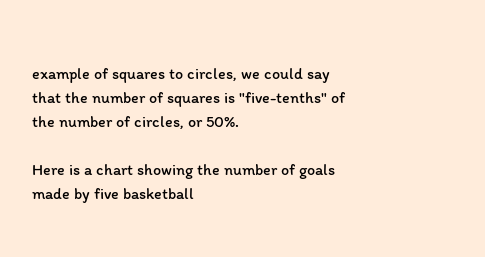example of squares to circles, we could say that the number of squares is "five-tenths" of the number of circles, or 50%.

Here is a chart showing the number of goals made by five basketball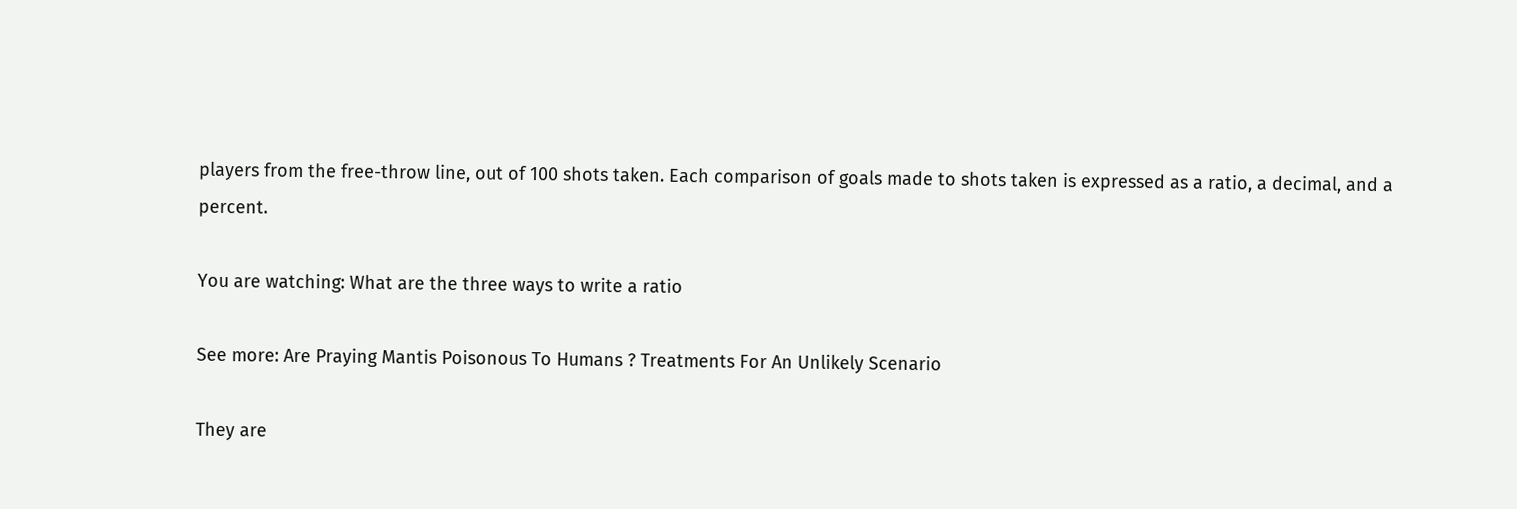players from the free-throw line, out of 100 shots taken. Each comparison of goals made to shots taken is expressed as a ratio, a decimal, and a percent.

You are watching: What are the three ways to write a ratio

See more: Are Praying Mantis Poisonous To Humans ? Treatments For An Unlikely Scenario

They are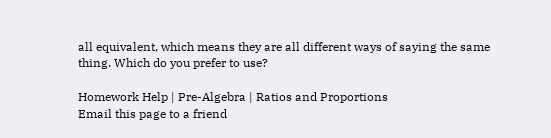all equivalent, which means they are all different ways of saying the same thing. Which do you prefer to use?

Homework Help | Pre-Algebra | Ratios and Proportions
Email this page to a friend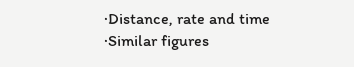·Distance, rate and time
·Similar figures